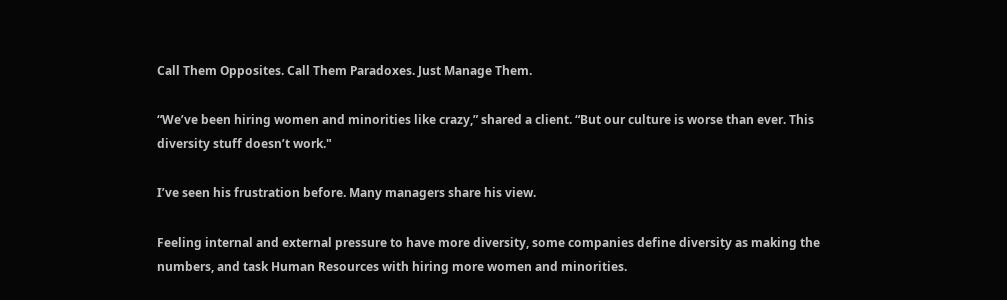Call Them Opposites. Call Them Paradoxes. Just Manage Them.

“We’ve been hiring women and minorities like crazy,” shared a client. “But our culture is worse than ever. This diversity stuff doesn’t work."

I’ve seen his frustration before. Many managers share his view.

Feeling internal and external pressure to have more diversity, some companies define diversity as making the numbers, and task Human Resources with hiring more women and minorities.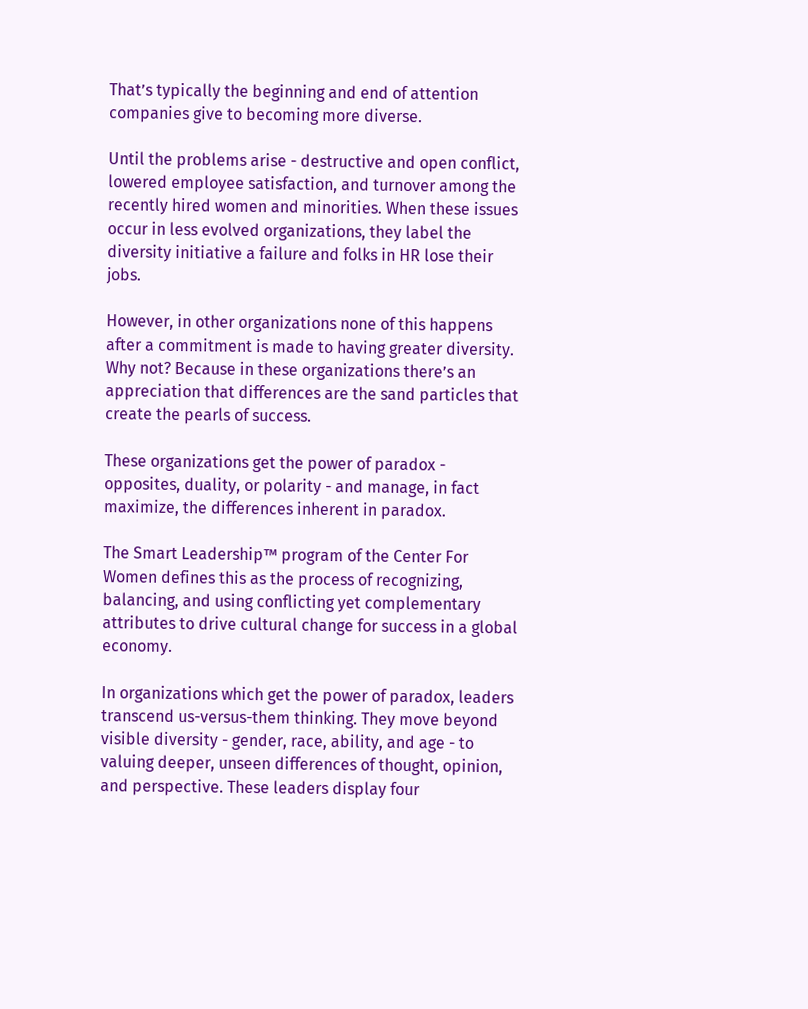That’s typically the beginning and end of attention companies give to becoming more diverse.

Until the problems arise - destructive and open conflict, lowered employee satisfaction, and turnover among the recently hired women and minorities. When these issues occur in less evolved organizations, they label the diversity initiative a failure and folks in HR lose their jobs.

However, in other organizations none of this happens after a commitment is made to having greater diversity. Why not? Because in these organizations there’s an appreciation that differences are the sand particles that create the pearls of success.

These organizations get the power of paradox - opposites, duality, or polarity - and manage, in fact maximize, the differences inherent in paradox.

The Smart Leadership™ program of the Center For Women defines this as the process of recognizing, balancing, and using conflicting yet complementary attributes to drive cultural change for success in a global economy.

In organizations which get the power of paradox, leaders transcend us-versus-them thinking. They move beyond visible diversity - gender, race, ability, and age - to valuing deeper, unseen differences of thought, opinion, and perspective. These leaders display four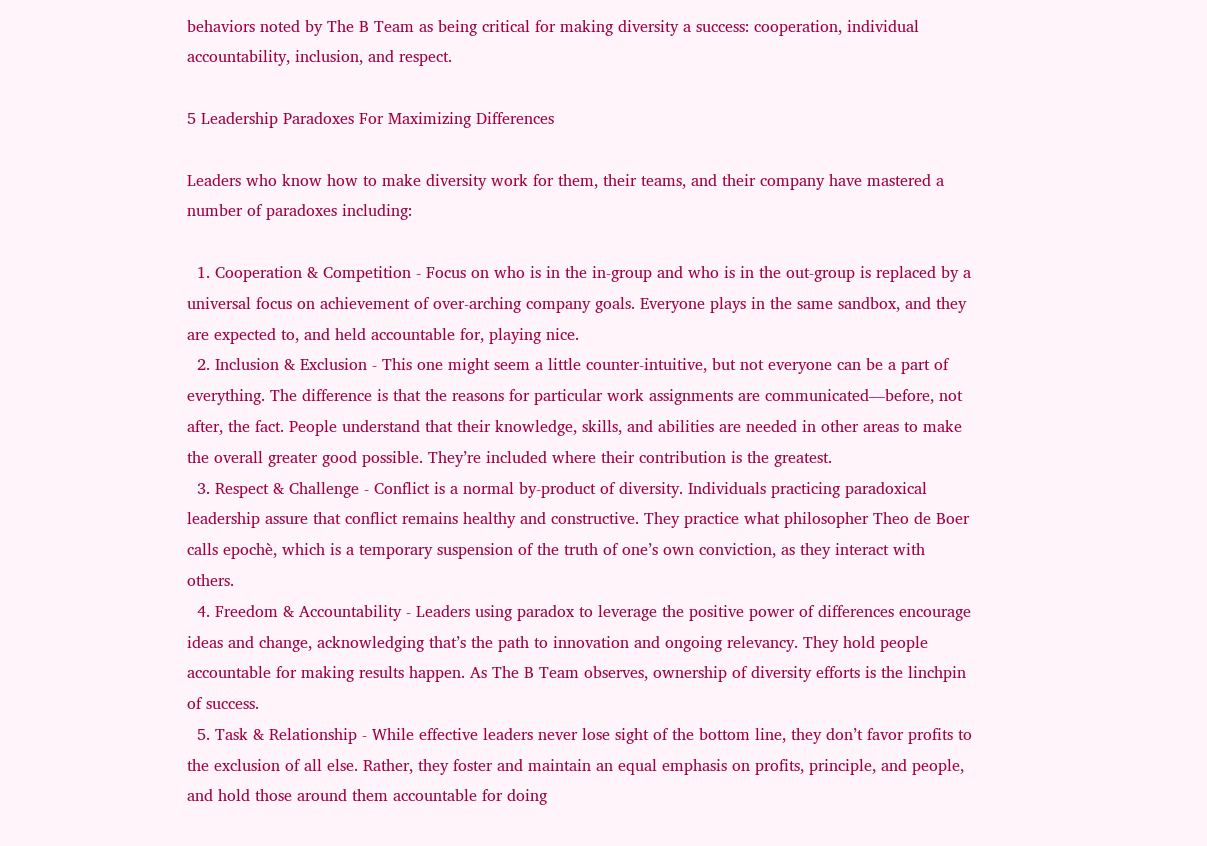behaviors noted by The B Team as being critical for making diversity a success: cooperation, individual accountability, inclusion, and respect.

5 Leadership Paradoxes For Maximizing Differences

Leaders who know how to make diversity work for them, their teams, and their company have mastered a number of paradoxes including:

  1. Cooperation & Competition - Focus on who is in the in-group and who is in the out-group is replaced by a universal focus on achievement of over-arching company goals. Everyone plays in the same sandbox, and they are expected to, and held accountable for, playing nice.
  2. Inclusion & Exclusion - This one might seem a little counter-intuitive, but not everyone can be a part of everything. The difference is that the reasons for particular work assignments are communicated—before, not after, the fact. People understand that their knowledge, skills, and abilities are needed in other areas to make the overall greater good possible. They’re included where their contribution is the greatest.
  3. Respect & Challenge - Conflict is a normal by-product of diversity. Individuals practicing paradoxical leadership assure that conflict remains healthy and constructive. They practice what philosopher Theo de Boer calls epochè, which is a temporary suspension of the truth of one’s own conviction, as they interact with others.
  4. Freedom & Accountability - Leaders using paradox to leverage the positive power of differences encourage ideas and change, acknowledging that’s the path to innovation and ongoing relevancy. They hold people accountable for making results happen. As The B Team observes, ownership of diversity efforts is the linchpin of success.
  5. Task & Relationship - While effective leaders never lose sight of the bottom line, they don’t favor profits to the exclusion of all else. Rather, they foster and maintain an equal emphasis on profits, principle, and people, and hold those around them accountable for doing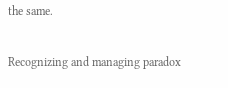the same.

Recognizing and managing paradox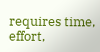requires time, effort,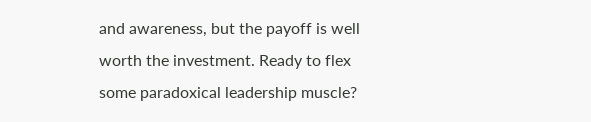and awareness, but the payoff is well worth the investment. Ready to flex some paradoxical leadership muscle?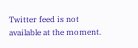Twitter feed is not available at the moment.